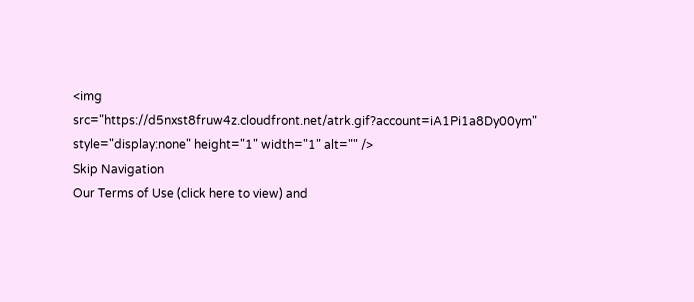<img src="https://d5nxst8fruw4z.cloudfront.net/atrk.gif?account=iA1Pi1a8Dy00ym" style="display:none" height="1" width="1" alt="" />
Skip Navigation
Our Terms of Use (click here to view) and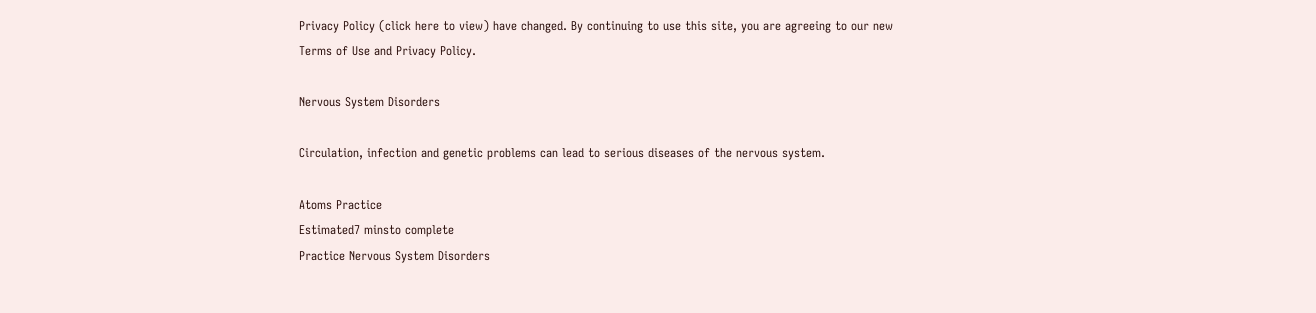Privacy Policy (click here to view) have changed. By continuing to use this site, you are agreeing to our new Terms of Use and Privacy Policy.

Nervous System Disorders

Circulation, infection and genetic problems can lead to serious diseases of the nervous system.

Atoms Practice
Estimated7 minsto complete
Practice Nervous System Disorders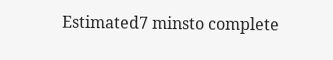Estimated7 minsto complete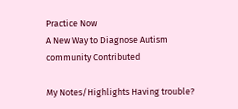Practice Now
A New Way to Diagnose Autism
community Contributed

My Notes/Highlights Having trouble?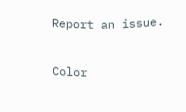Report an issue.

Color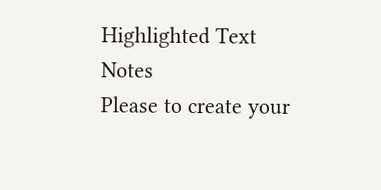Highlighted Text Notes
Please to create your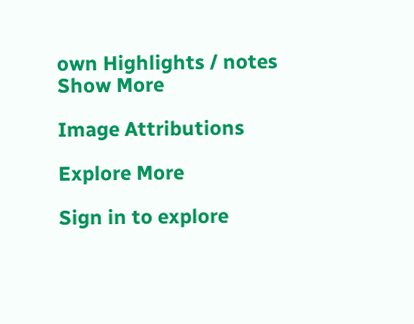own Highlights / notes
Show More

Image Attributions

Explore More

Sign in to explore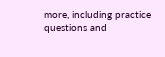more, including practice questions and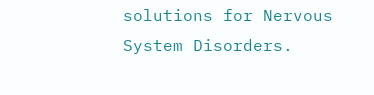solutions for Nervous System Disorders.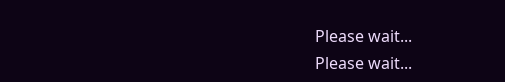Please wait...
Please wait...